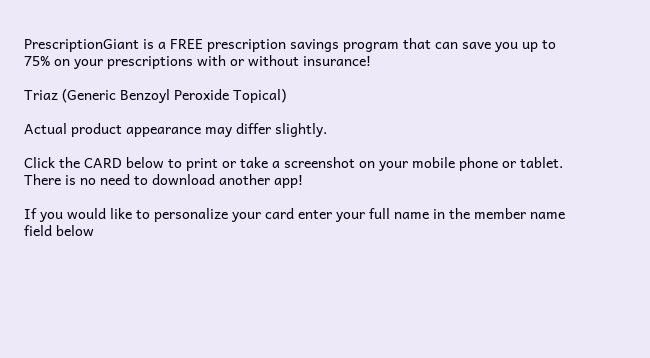PrescriptionGiant is a FREE prescription savings program that can save you up to 75% on your prescriptions with or without insurance!

Triaz (Generic Benzoyl Peroxide Topical)

Actual product appearance may differ slightly.

Click the CARD below to print or take a screenshot on your mobile phone or tablet. There is no need to download another app!

If you would like to personalize your card enter your full name in the member name field below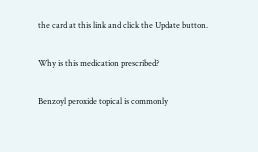the card at this link and click the Update button.

Why is this medication prescribed?

Benzoyl peroxide topical is commonly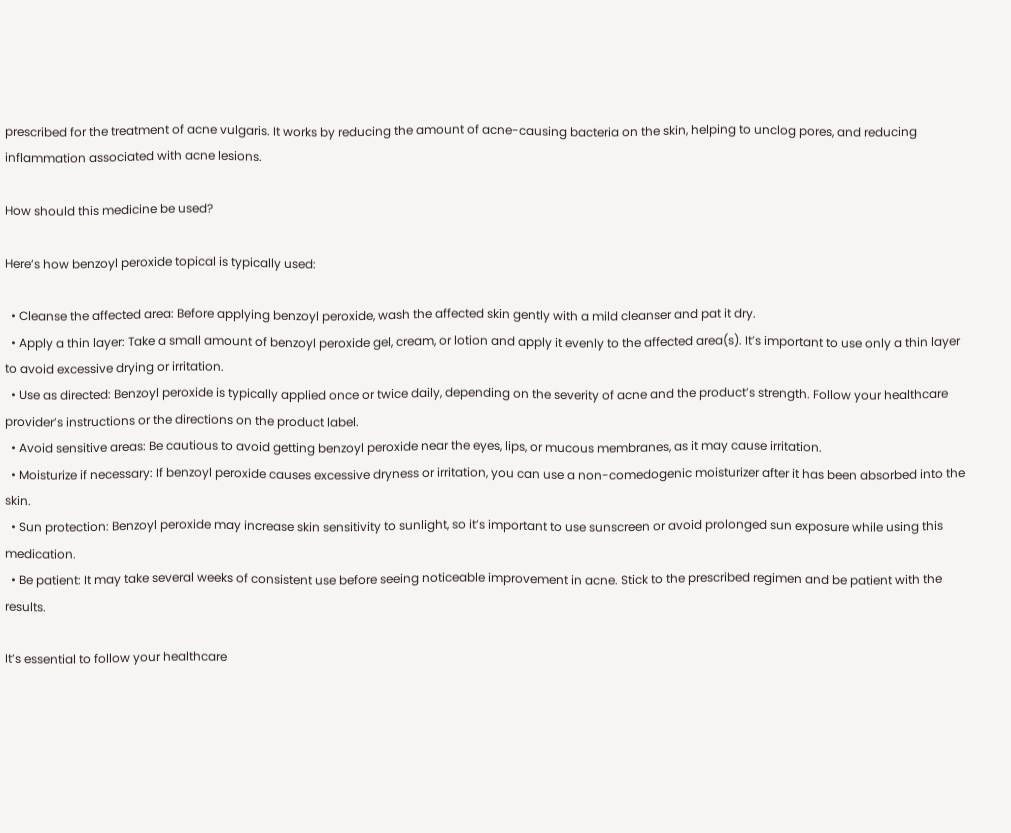prescribed for the treatment of acne vulgaris. It works by reducing the amount of acne-causing bacteria on the skin, helping to unclog pores, and reducing inflammation associated with acne lesions.

How should this medicine be used?

Here’s how benzoyl peroxide topical is typically used:

  • Cleanse the affected area: Before applying benzoyl peroxide, wash the affected skin gently with a mild cleanser and pat it dry.
  • Apply a thin layer: Take a small amount of benzoyl peroxide gel, cream, or lotion and apply it evenly to the affected area(s). It’s important to use only a thin layer to avoid excessive drying or irritation.
  • Use as directed: Benzoyl peroxide is typically applied once or twice daily, depending on the severity of acne and the product’s strength. Follow your healthcare provider’s instructions or the directions on the product label.
  • Avoid sensitive areas: Be cautious to avoid getting benzoyl peroxide near the eyes, lips, or mucous membranes, as it may cause irritation.
  • Moisturize if necessary: If benzoyl peroxide causes excessive dryness or irritation, you can use a non-comedogenic moisturizer after it has been absorbed into the skin.
  • Sun protection: Benzoyl peroxide may increase skin sensitivity to sunlight, so it’s important to use sunscreen or avoid prolonged sun exposure while using this medication.
  • Be patient: It may take several weeks of consistent use before seeing noticeable improvement in acne. Stick to the prescribed regimen and be patient with the results.

It’s essential to follow your healthcare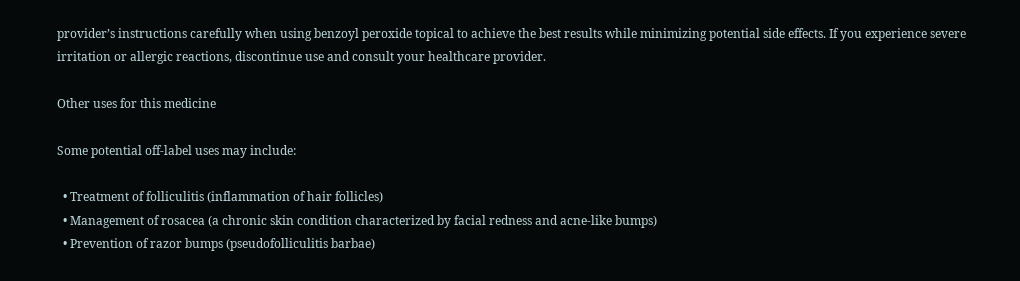provider’s instructions carefully when using benzoyl peroxide topical to achieve the best results while minimizing potential side effects. If you experience severe irritation or allergic reactions, discontinue use and consult your healthcare provider.

Other uses for this medicine

Some potential off-label uses may include:

  • Treatment of folliculitis (inflammation of hair follicles)
  • Management of rosacea (a chronic skin condition characterized by facial redness and acne-like bumps)
  • Prevention of razor bumps (pseudofolliculitis barbae)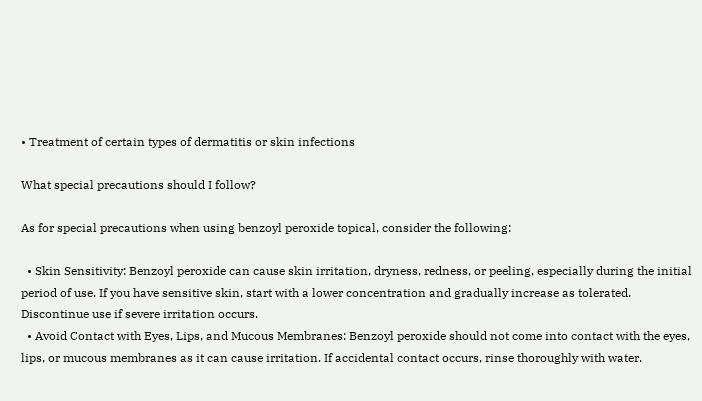• Treatment of certain types of dermatitis or skin infections

What special precautions should I follow?

As for special precautions when using benzoyl peroxide topical, consider the following:

  • Skin Sensitivity: Benzoyl peroxide can cause skin irritation, dryness, redness, or peeling, especially during the initial period of use. If you have sensitive skin, start with a lower concentration and gradually increase as tolerated. Discontinue use if severe irritation occurs.
  • Avoid Contact with Eyes, Lips, and Mucous Membranes: Benzoyl peroxide should not come into contact with the eyes, lips, or mucous membranes as it can cause irritation. If accidental contact occurs, rinse thoroughly with water.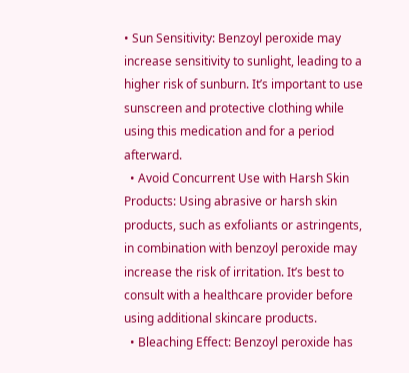• Sun Sensitivity: Benzoyl peroxide may increase sensitivity to sunlight, leading to a higher risk of sunburn. It’s important to use sunscreen and protective clothing while using this medication and for a period afterward.
  • Avoid Concurrent Use with Harsh Skin Products: Using abrasive or harsh skin products, such as exfoliants or astringents, in combination with benzoyl peroxide may increase the risk of irritation. It’s best to consult with a healthcare provider before using additional skincare products.
  • Bleaching Effect: Benzoyl peroxide has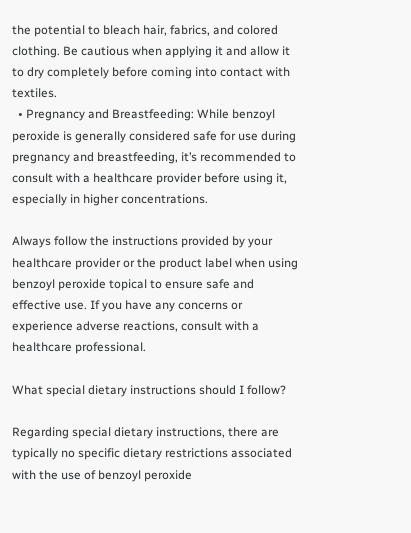the potential to bleach hair, fabrics, and colored clothing. Be cautious when applying it and allow it to dry completely before coming into contact with textiles.
  • Pregnancy and Breastfeeding: While benzoyl peroxide is generally considered safe for use during pregnancy and breastfeeding, it’s recommended to consult with a healthcare provider before using it, especially in higher concentrations.

Always follow the instructions provided by your healthcare provider or the product label when using benzoyl peroxide topical to ensure safe and effective use. If you have any concerns or experience adverse reactions, consult with a healthcare professional.

What special dietary instructions should I follow?

Regarding special dietary instructions, there are typically no specific dietary restrictions associated with the use of benzoyl peroxide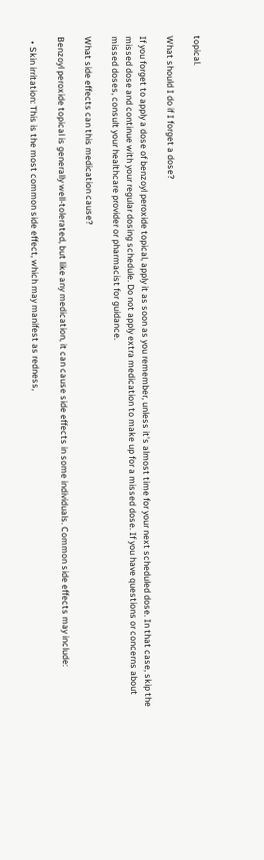topical.

What should I do if I forget a dose?

If you forget to apply a dose of benzoyl peroxide topical, apply it as soon as you remember, unless it’s almost time for your next scheduled dose. In that case, skip the missed dose and continue with your regular dosing schedule. Do not apply extra medication to make up for a missed dose. If you have questions or concerns about missed doses, consult your healthcare provider or pharmacist for guidance.

What side effects can this medication cause?

Benzoyl peroxide topical is generally well-tolerated, but like any medication, it can cause side effects in some individuals. Common side effects may include:

  • Skin irritation: This is the most common side effect, which may manifest as redness,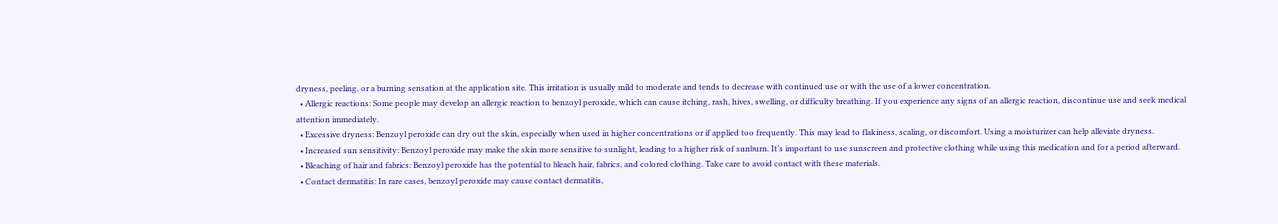dryness, peeling, or a burning sensation at the application site. This irritation is usually mild to moderate and tends to decrease with continued use or with the use of a lower concentration.
  • Allergic reactions: Some people may develop an allergic reaction to benzoyl peroxide, which can cause itching, rash, hives, swelling, or difficulty breathing. If you experience any signs of an allergic reaction, discontinue use and seek medical attention immediately.
  • Excessive dryness: Benzoyl peroxide can dry out the skin, especially when used in higher concentrations or if applied too frequently. This may lead to flakiness, scaling, or discomfort. Using a moisturizer can help alleviate dryness.
  • Increased sun sensitivity: Benzoyl peroxide may make the skin more sensitive to sunlight, leading to a higher risk of sunburn. It’s important to use sunscreen and protective clothing while using this medication and for a period afterward.
  • Bleaching of hair and fabrics: Benzoyl peroxide has the potential to bleach hair, fabrics, and colored clothing. Take care to avoid contact with these materials.
  • Contact dermatitis: In rare cases, benzoyl peroxide may cause contact dermatitis,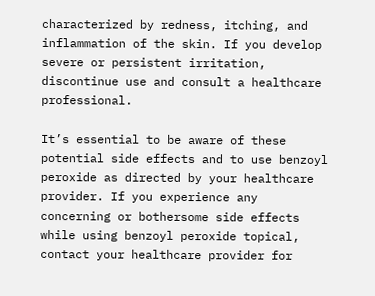characterized by redness, itching, and inflammation of the skin. If you develop severe or persistent irritation, discontinue use and consult a healthcare professional.

It’s essential to be aware of these potential side effects and to use benzoyl peroxide as directed by your healthcare provider. If you experience any concerning or bothersome side effects while using benzoyl peroxide topical, contact your healthcare provider for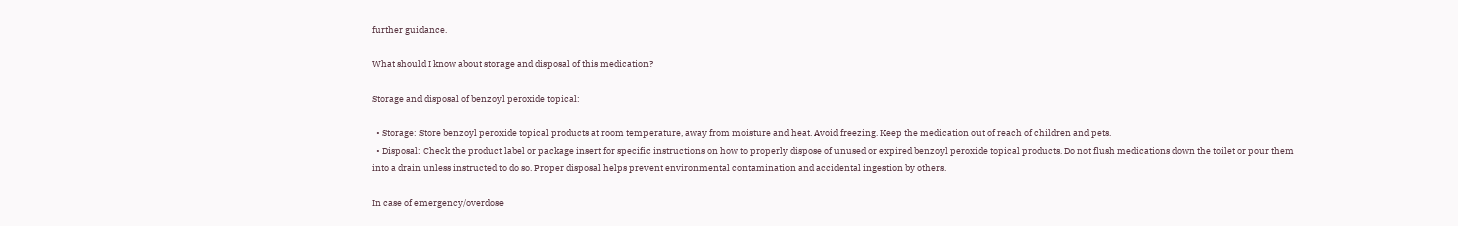further guidance.

What should I know about storage and disposal of this medication?

Storage and disposal of benzoyl peroxide topical:

  • Storage: Store benzoyl peroxide topical products at room temperature, away from moisture and heat. Avoid freezing. Keep the medication out of reach of children and pets.
  • Disposal: Check the product label or package insert for specific instructions on how to properly dispose of unused or expired benzoyl peroxide topical products. Do not flush medications down the toilet or pour them into a drain unless instructed to do so. Proper disposal helps prevent environmental contamination and accidental ingestion by others.

In case of emergency/overdose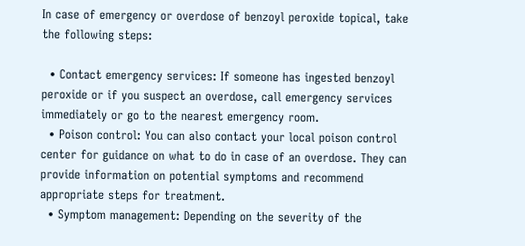In case of emergency or overdose of benzoyl peroxide topical, take the following steps:

  • Contact emergency services: If someone has ingested benzoyl peroxide or if you suspect an overdose, call emergency services immediately or go to the nearest emergency room.
  • Poison control: You can also contact your local poison control center for guidance on what to do in case of an overdose. They can provide information on potential symptoms and recommend appropriate steps for treatment.
  • Symptom management: Depending on the severity of the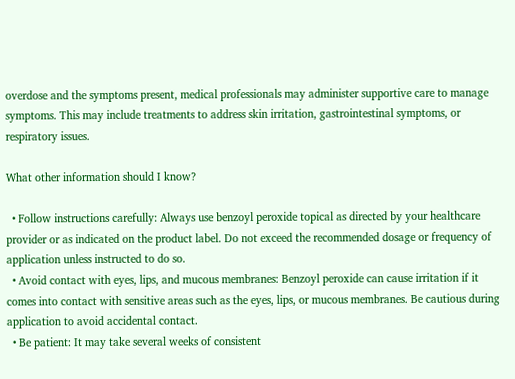overdose and the symptoms present, medical professionals may administer supportive care to manage symptoms. This may include treatments to address skin irritation, gastrointestinal symptoms, or respiratory issues.

What other information should I know?

  • Follow instructions carefully: Always use benzoyl peroxide topical as directed by your healthcare provider or as indicated on the product label. Do not exceed the recommended dosage or frequency of application unless instructed to do so.
  • Avoid contact with eyes, lips, and mucous membranes: Benzoyl peroxide can cause irritation if it comes into contact with sensitive areas such as the eyes, lips, or mucous membranes. Be cautious during application to avoid accidental contact.
  • Be patient: It may take several weeks of consistent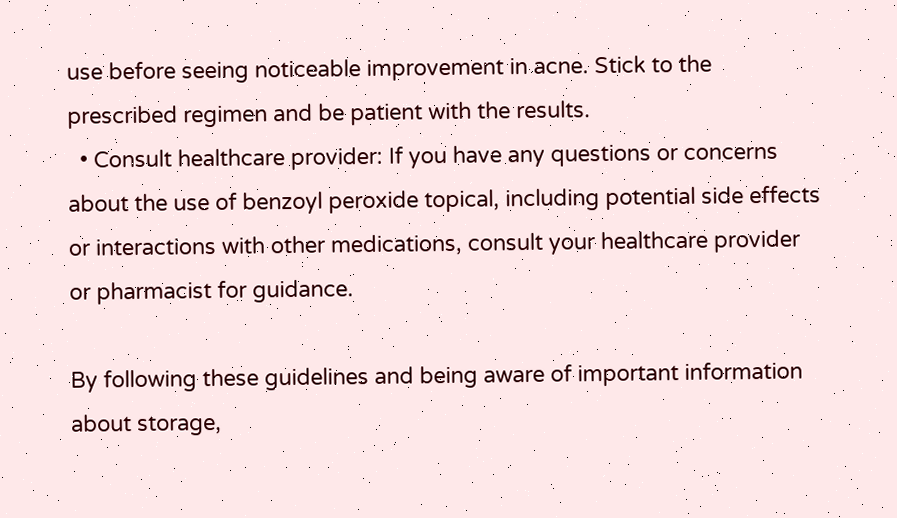use before seeing noticeable improvement in acne. Stick to the prescribed regimen and be patient with the results.
  • Consult healthcare provider: If you have any questions or concerns about the use of benzoyl peroxide topical, including potential side effects or interactions with other medications, consult your healthcare provider or pharmacist for guidance.

By following these guidelines and being aware of important information about storage,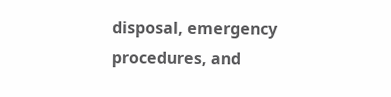disposal, emergency procedures, and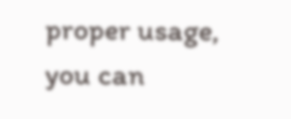proper usage, you can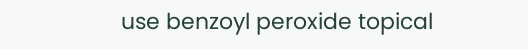use benzoyl peroxide topical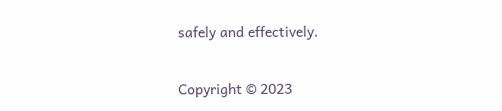safely and effectively.

Copyright © 2023